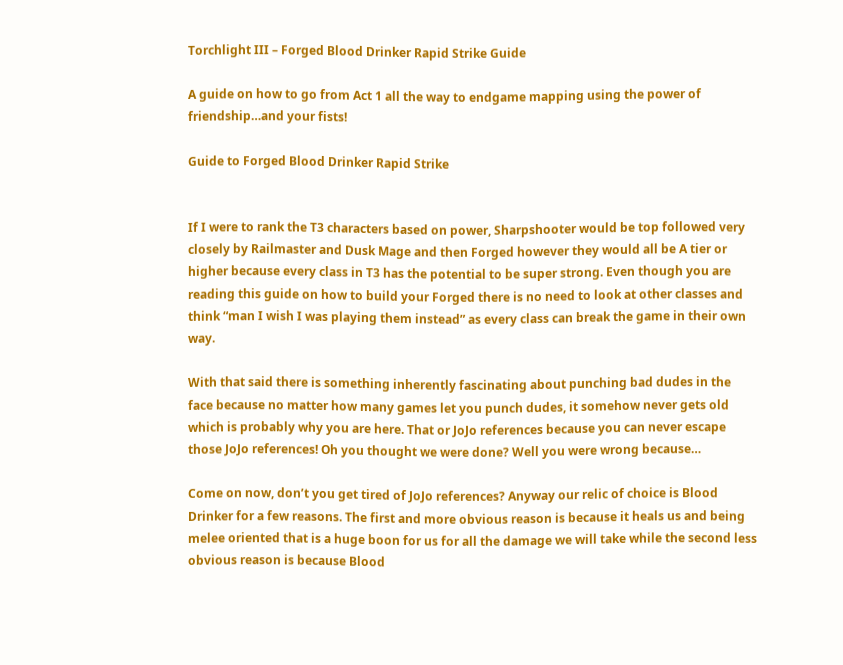Torchlight III – Forged Blood Drinker Rapid Strike Guide

A guide on how to go from Act 1 all the way to endgame mapping using the power of friendship…and your fists!

Guide to Forged Blood Drinker Rapid Strike


If I were to rank the T3 characters based on power, Sharpshooter would be top followed very closely by Railmaster and Dusk Mage and then Forged however they would all be A tier or higher because every class in T3 has the potential to be super strong. Even though you are reading this guide on how to build your Forged there is no need to look at other classes and think “man I wish I was playing them instead” as every class can break the game in their own way.

With that said there is something inherently fascinating about punching bad dudes in the face because no matter how many games let you punch dudes, it somehow never gets old which is probably why you are here. That or JoJo references because you can never escape those JoJo references! Oh you thought we were done? Well you were wrong because…

Come on now, don’t you get tired of JoJo references? Anyway our relic of choice is Blood Drinker for a few reasons. The first and more obvious reason is because it heals us and being melee oriented that is a huge boon for us for all the damage we will take while the second less obvious reason is because Blood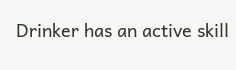Drinker has an active skill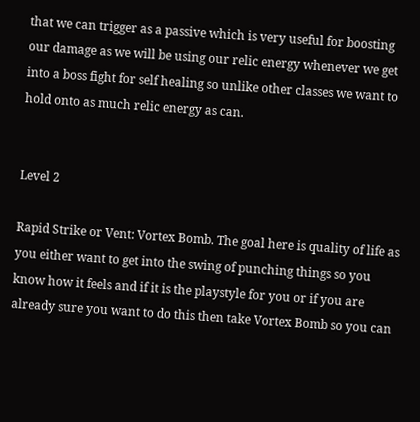that we can trigger as a passive which is very useful for boosting our damage as we will be using our relic energy whenever we get into a boss fight for self healing so unlike other classes we want to hold onto as much relic energy as can.


Level 2

Rapid Strike or Vent: Vortex Bomb. The goal here is quality of life as you either want to get into the swing of punching things so you know how it feels and if it is the playstyle for you or if you are already sure you want to do this then take Vortex Bomb so you can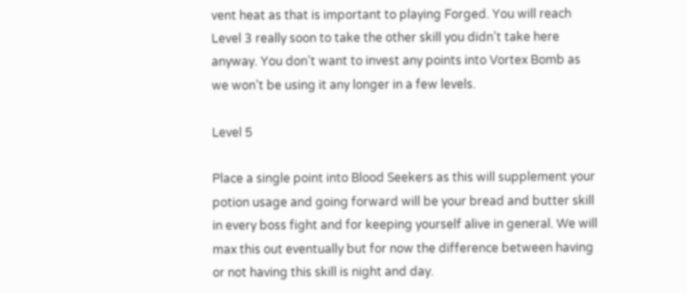vent heat as that is important to playing Forged. You will reach Level 3 really soon to take the other skill you didn’t take here anyway. You don’t want to invest any points into Vortex Bomb as we won’t be using it any longer in a few levels.

Level 5

Place a single point into Blood Seekers as this will supplement your potion usage and going forward will be your bread and butter skill in every boss fight and for keeping yourself alive in general. We will max this out eventually but for now the difference between having or not having this skill is night and day.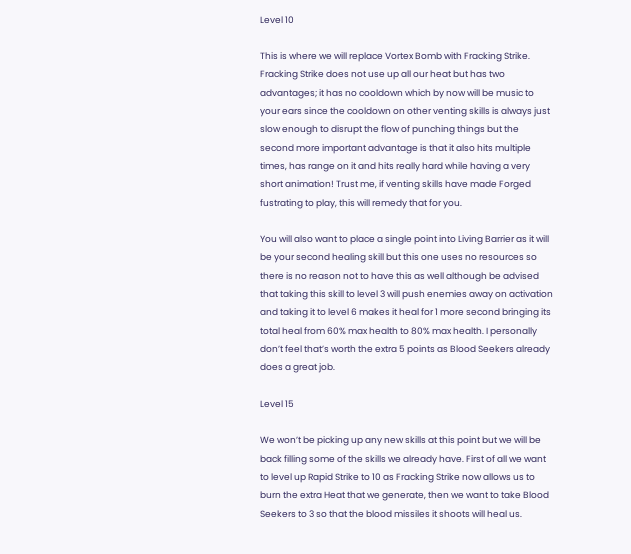Level 10

This is where we will replace Vortex Bomb with Fracking Strike. Fracking Strike does not use up all our heat but has two advantages; it has no cooldown which by now will be music to your ears since the cooldown on other venting skills is always just slow enough to disrupt the flow of punching things but the second more important advantage is that it also hits multiple times, has range on it and hits really hard while having a very short animation! Trust me, if venting skills have made Forged fustrating to play, this will remedy that for you.

You will also want to place a single point into Living Barrier as it will be your second healing skill but this one uses no resources so there is no reason not to have this as well although be advised that taking this skill to level 3 will push enemies away on activation and taking it to level 6 makes it heal for 1 more second bringing its total heal from 60% max health to 80% max health. I personally don’t feel that’s worth the extra 5 points as Blood Seekers already does a great job.

Level 15

We won’t be picking up any new skills at this point but we will be back filling some of the skills we already have. First of all we want to level up Rapid Strike to 10 as Fracking Strike now allows us to burn the extra Heat that we generate, then we want to take Blood Seekers to 3 so that the blood missiles it shoots will heal us.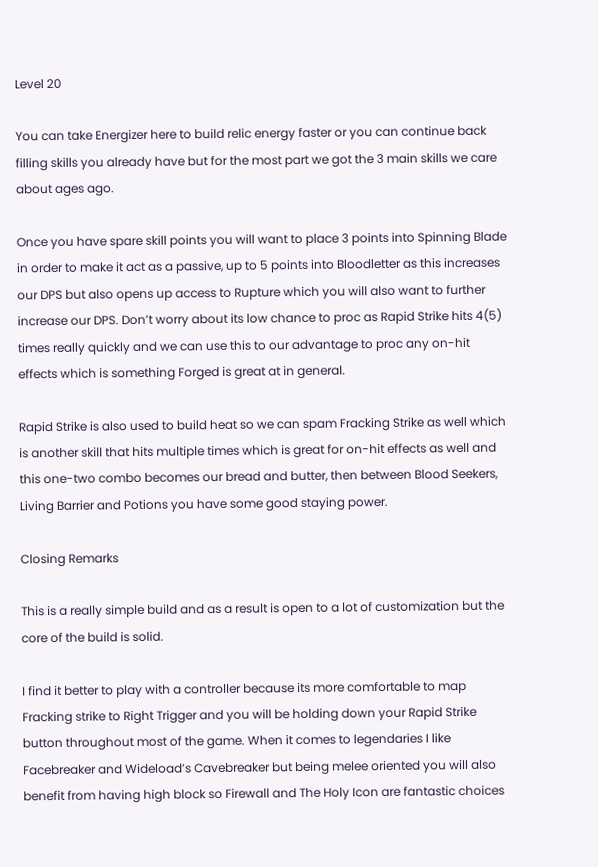Level 20

You can take Energizer here to build relic energy faster or you can continue back filling skills you already have but for the most part we got the 3 main skills we care about ages ago.

Once you have spare skill points you will want to place 3 points into Spinning Blade in order to make it act as a passive, up to 5 points into Bloodletter as this increases our DPS but also opens up access to Rupture which you will also want to further increase our DPS. Don’t worry about its low chance to proc as Rapid Strike hits 4(5) times really quickly and we can use this to our advantage to proc any on-hit effects which is something Forged is great at in general.

Rapid Strike is also used to build heat so we can spam Fracking Strike as well which is another skill that hits multiple times which is great for on-hit effects as well and this one-two combo becomes our bread and butter, then between Blood Seekers, Living Barrier and Potions you have some good staying power.

Closing Remarks

This is a really simple build and as a result is open to a lot of customization but the core of the build is solid.

I find it better to play with a controller because its more comfortable to map Fracking strike to Right Trigger and you will be holding down your Rapid Strike button throughout most of the game. When it comes to legendaries I like Facebreaker and Wideload’s Cavebreaker but being melee oriented you will also benefit from having high block so Firewall and The Holy Icon are fantastic choices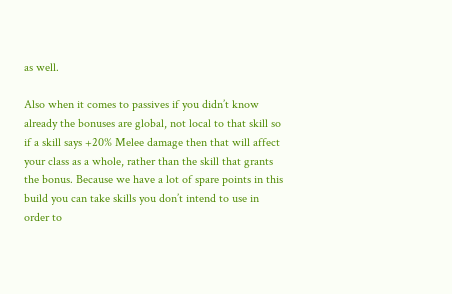as well.

Also when it comes to passives if you didn’t know already the bonuses are global, not local to that skill so if a skill says +20% Melee damage then that will affect your class as a whole, rather than the skill that grants the bonus. Because we have a lot of spare points in this build you can take skills you don’t intend to use in order to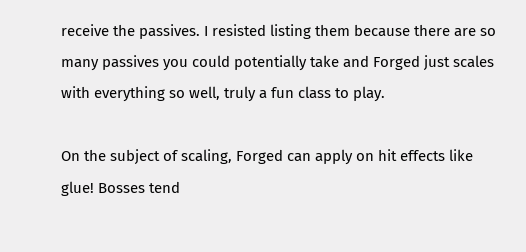receive the passives. I resisted listing them because there are so many passives you could potentially take and Forged just scales with everything so well, truly a fun class to play.

On the subject of scaling, Forged can apply on hit effects like glue! Bosses tend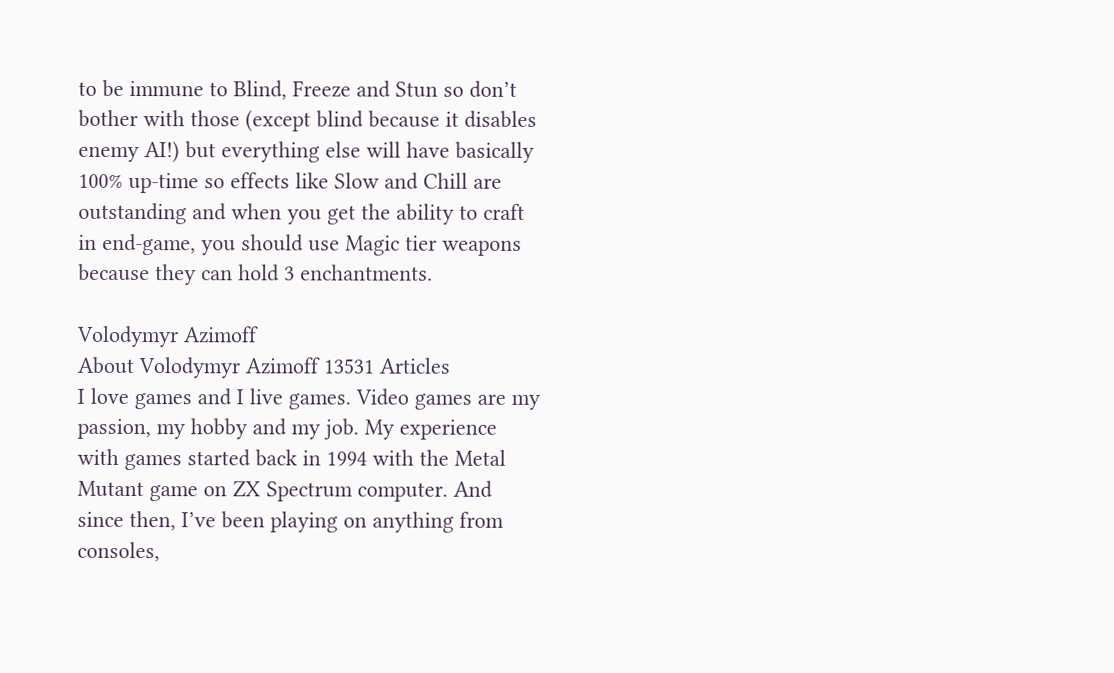to be immune to Blind, Freeze and Stun so don’t bother with those (except blind because it disables enemy AI!) but everything else will have basically 100% up-time so effects like Slow and Chill are outstanding and when you get the ability to craft in end-game, you should use Magic tier weapons because they can hold 3 enchantments.

Volodymyr Azimoff
About Volodymyr Azimoff 13531 Articles
I love games and I live games. Video games are my passion, my hobby and my job. My experience with games started back in 1994 with the Metal Mutant game on ZX Spectrum computer. And since then, I’ve been playing on anything from consoles,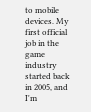to mobile devices. My first official job in the game industry started back in 2005, and I'm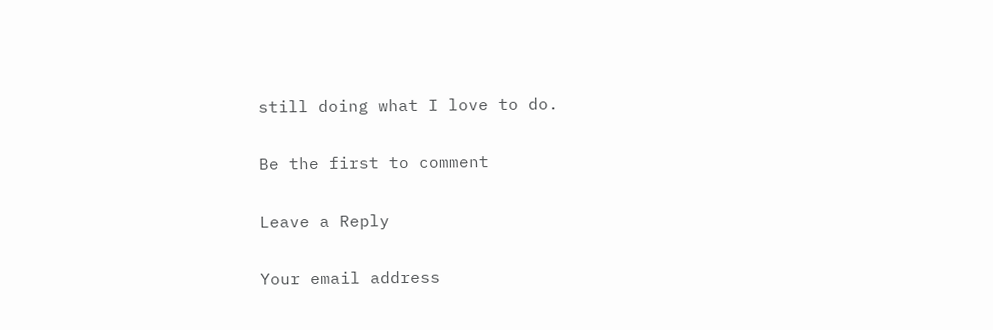still doing what I love to do.

Be the first to comment

Leave a Reply

Your email address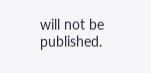will not be published.